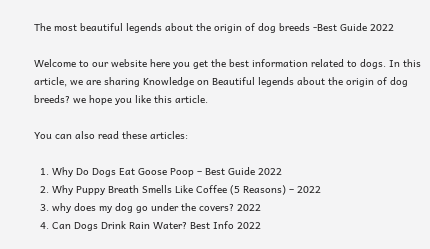The most beautiful legends about the origin of dog breeds -Best Guide 2022

Welcome to our website here you get the best information related to dogs. In this article, we are sharing Knowledge on Beautiful legends about the origin of dog breeds? we hope you like this article.

You can also read these articles:

  1. Why Do Dogs Eat Goose Poop – Best Guide 2022
  2. Why Puppy Breath Smells Like Coffee (5 Reasons) – 2022
  3. why does my dog go under the covers? 2022
  4. Can Dogs Drink Rain Water? Best Info 2022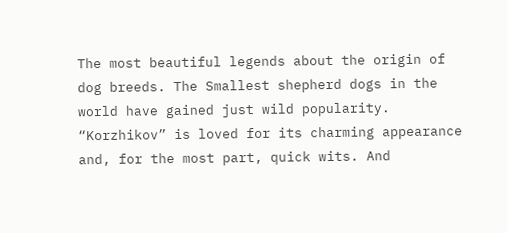The most beautiful legends about the origin of dog breeds. The Smallest shepherd dogs in the world have gained just wild popularity. “Korzhikov” is loved for its charming appearance and, for the most part, quick wits. And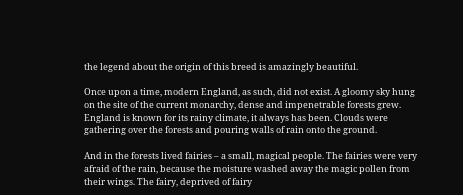the legend about the origin of this breed is amazingly beautiful.

Once upon a time, modern England, as such, did not exist. A gloomy sky hung on the site of the current monarchy, dense and impenetrable forests grew. England is known for its rainy climate, it always has been. Clouds were gathering over the forests and pouring walls of rain onto the ground.

And in the forests lived fairies – a small, magical people. The fairies were very afraid of the rain, because the moisture washed away the magic pollen from their wings. The fairy, deprived of fairy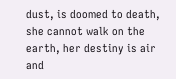dust, is doomed to death, she cannot walk on the earth, her destiny is air and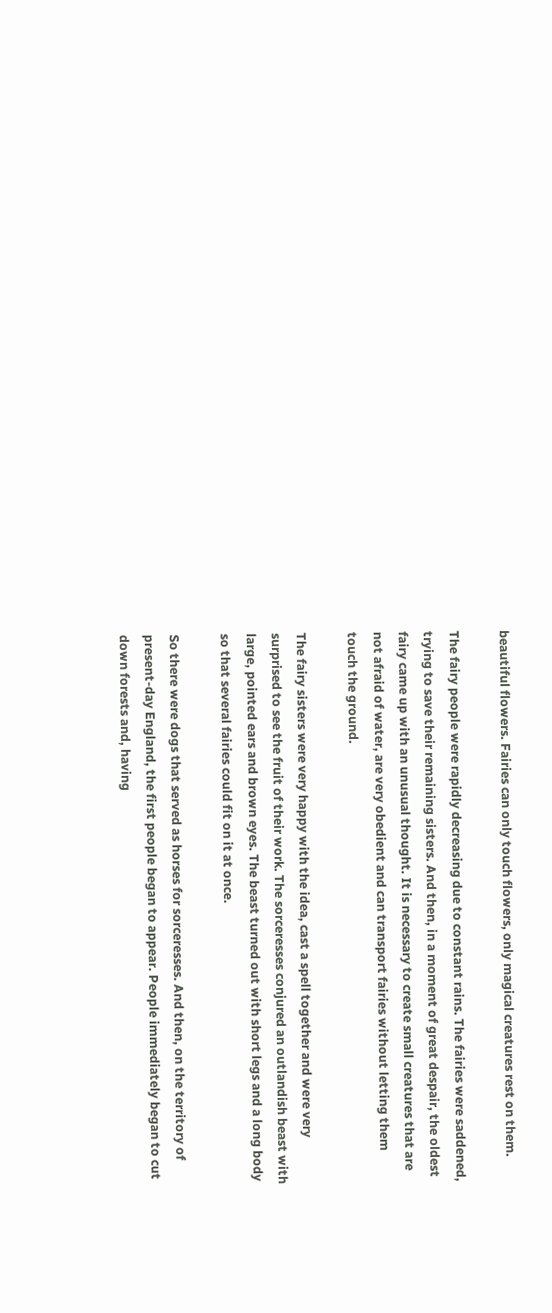beautiful flowers. Fairies can only touch flowers, only magical creatures rest on them.

The fairy people were rapidly decreasing due to constant rains. The fairies were saddened, trying to save their remaining sisters. And then, in a moment of great despair, the oldest fairy came up with an unusual thought. It is necessary to create small creatures that are not afraid of water, are very obedient and can transport fairies without letting them touch the ground.

The fairy sisters were very happy with the idea, cast a spell together and were very surprised to see the fruit of their work. The sorceresses conjured an outlandish beast with large, pointed ears and brown eyes. The beast turned out with short legs and a long body so that several fairies could fit on it at once.

So there were dogs that served as horses for sorceresses. And then, on the territory of present-day England, the first people began to appear. People immediately began to cut down forests and, having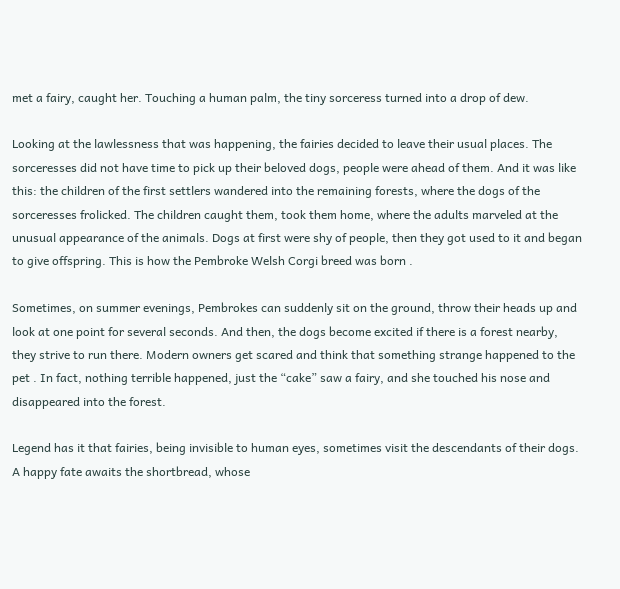met a fairy, caught her. Touching a human palm, the tiny sorceress turned into a drop of dew.

Looking at the lawlessness that was happening, the fairies decided to leave their usual places. The sorceresses did not have time to pick up their beloved dogs, people were ahead of them. And it was like this: the children of the first settlers wandered into the remaining forests, where the dogs of the sorceresses frolicked. The children caught them, took them home, where the adults marveled at the unusual appearance of the animals. Dogs at first were shy of people, then they got used to it and began to give offspring. This is how the Pembroke Welsh Corgi breed was born .

Sometimes, on summer evenings, Pembrokes can suddenly sit on the ground, throw their heads up and look at one point for several seconds. And then, the dogs become excited if there is a forest nearby, they strive to run there. Modern owners get scared and think that something strange happened to the pet . In fact, nothing terrible happened, just the “cake” saw a fairy, and she touched his nose and disappeared into the forest.

Legend has it that fairies, being invisible to human eyes, sometimes visit the descendants of their dogs. A happy fate awaits the shortbread, whose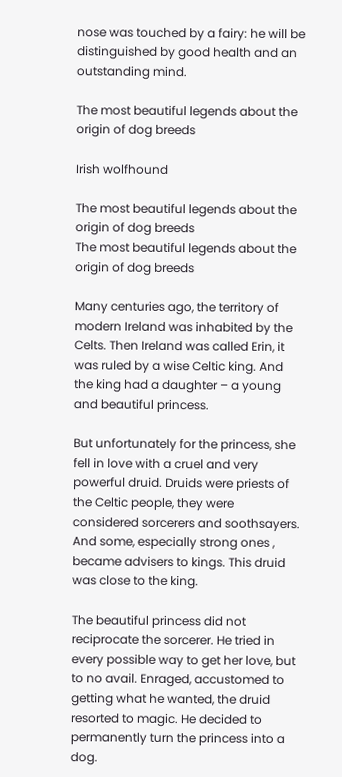nose was touched by a fairy: he will be distinguished by good health and an outstanding mind.

The most beautiful legends about the origin of dog breeds

Irish wolfhound

The most beautiful legends about the origin of dog breeds
The most beautiful legends about the origin of dog breeds

Many centuries ago, the territory of modern Ireland was inhabited by the Celts. Then Ireland was called Erin, it was ruled by a wise Celtic king. And the king had a daughter – a young and beautiful princess.

But unfortunately for the princess, she fell in love with a cruel and very powerful druid. Druids were priests of the Celtic people, they were considered sorcerers and soothsayers. And some, especially strong ones , became advisers to kings. This druid was close to the king.

The beautiful princess did not reciprocate the sorcerer. He tried in every possible way to get her love, but to no avail. Enraged, accustomed to getting what he wanted, the druid resorted to magic. He decided to permanently turn the princess into a dog.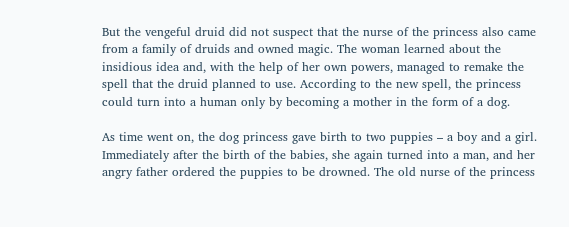But the vengeful druid did not suspect that the nurse of the princess also came from a family of druids and owned magic. The woman learned about the insidious idea and, with the help of her own powers, managed to remake the spell that the druid planned to use. According to the new spell, the princess could turn into a human only by becoming a mother in the form of a dog.

As time went on, the dog princess gave birth to two puppies – a boy and a girl. Immediately after the birth of the babies, she again turned into a man, and her angry father ordered the puppies to be drowned. The old nurse of the princess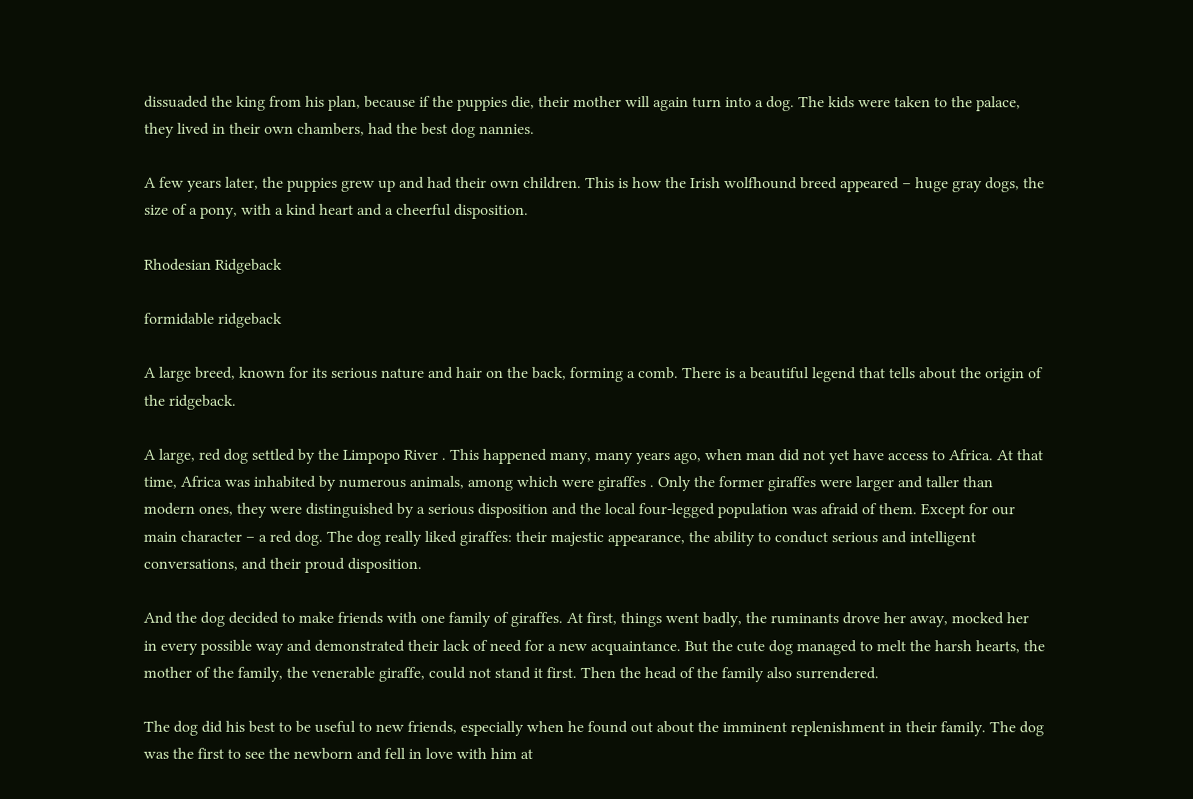dissuaded the king from his plan, because if the puppies die, their mother will again turn into a dog. The kids were taken to the palace, they lived in their own chambers, had the best dog nannies.

A few years later, the puppies grew up and had their own children. This is how the Irish wolfhound breed appeared – huge gray dogs, the size of a pony, with a kind heart and a cheerful disposition.

Rhodesian Ridgeback

formidable ridgeback

A large breed, known for its serious nature and hair on the back, forming a comb. There is a beautiful legend that tells about the origin of the ridgeback.

A large, red dog settled by the Limpopo River . This happened many, many years ago, when man did not yet have access to Africa. At that time, Africa was inhabited by numerous animals, among which were giraffes . Only the former giraffes were larger and taller than modern ones, they were distinguished by a serious disposition and the local four-legged population was afraid of them. Except for our main character – a red dog. The dog really liked giraffes: their majestic appearance, the ability to conduct serious and intelligent conversations, and their proud disposition.

And the dog decided to make friends with one family of giraffes. At first, things went badly, the ruminants drove her away, mocked her in every possible way and demonstrated their lack of need for a new acquaintance. But the cute dog managed to melt the harsh hearts, the mother of the family, the venerable giraffe, could not stand it first. Then the head of the family also surrendered.

The dog did his best to be useful to new friends, especially when he found out about the imminent replenishment in their family. The dog was the first to see the newborn and fell in love with him at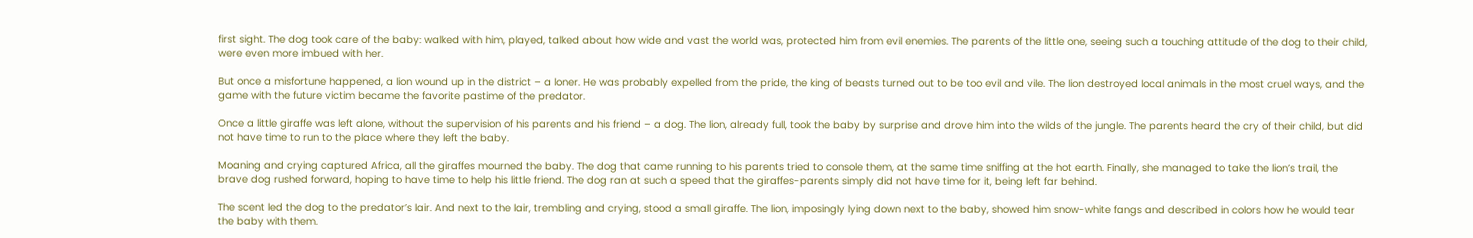first sight. The dog took care of the baby: walked with him, played, talked about how wide and vast the world was, protected him from evil enemies. The parents of the little one, seeing such a touching attitude of the dog to their child, were even more imbued with her.

But once a misfortune happened, a lion wound up in the district – a loner. He was probably expelled from the pride, the king of beasts turned out to be too evil and vile. The lion destroyed local animals in the most cruel ways, and the game with the future victim became the favorite pastime of the predator.

Once a little giraffe was left alone, without the supervision of his parents and his friend – a dog. The lion, already full, took the baby by surprise and drove him into the wilds of the jungle. The parents heard the cry of their child, but did not have time to run to the place where they left the baby.

Moaning and crying captured Africa, all the giraffes mourned the baby. The dog that came running to his parents tried to console them, at the same time sniffing at the hot earth. Finally, she managed to take the lion’s trail, the brave dog rushed forward, hoping to have time to help his little friend. The dog ran at such a speed that the giraffes-parents simply did not have time for it, being left far behind.

The scent led the dog to the predator’s lair. And next to the lair, trembling and crying, stood a small giraffe. The lion, imposingly lying down next to the baby, showed him snow-white fangs and described in colors how he would tear the baby with them.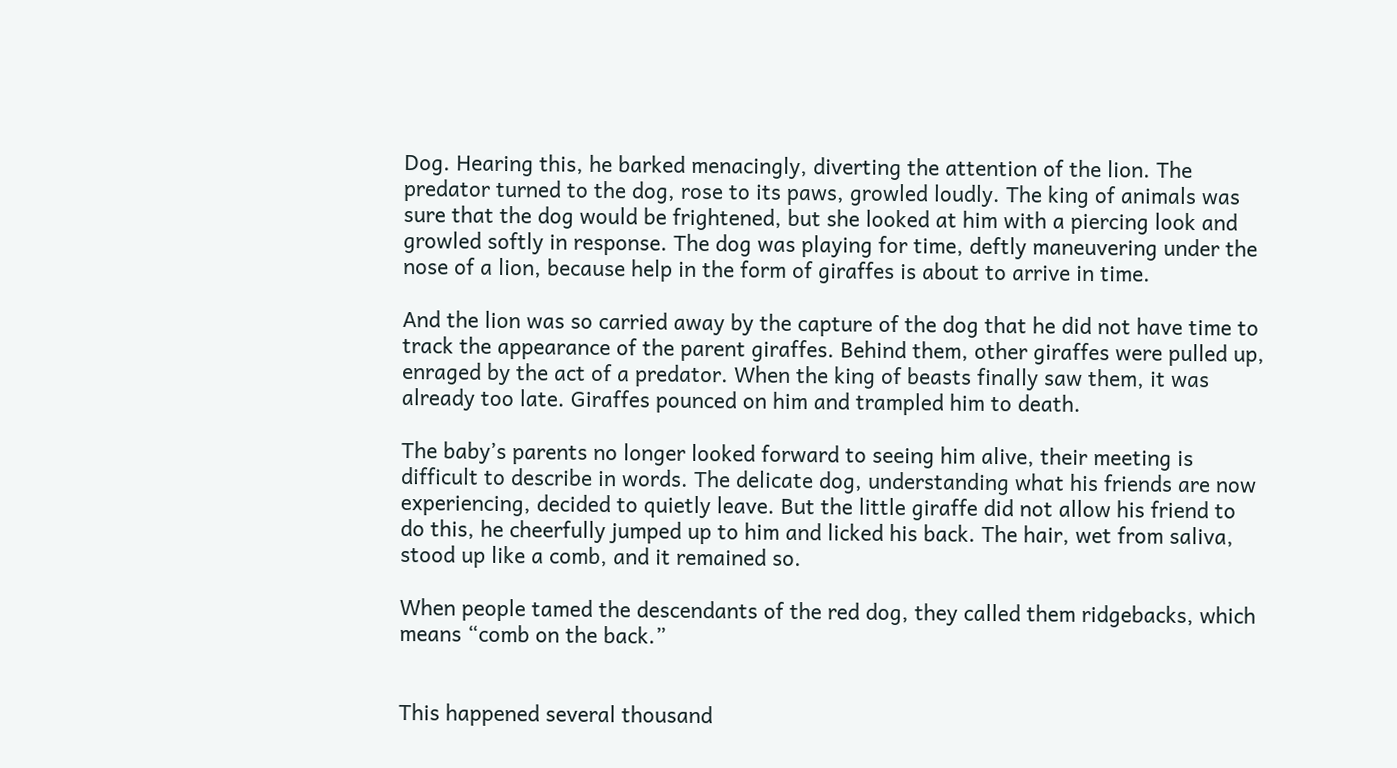Dog. Hearing this, he barked menacingly, diverting the attention of the lion. The predator turned to the dog, rose to its paws, growled loudly. The king of animals was sure that the dog would be frightened, but she looked at him with a piercing look and growled softly in response. The dog was playing for time, deftly maneuvering under the nose of a lion, because help in the form of giraffes is about to arrive in time.

And the lion was so carried away by the capture of the dog that he did not have time to track the appearance of the parent giraffes. Behind them, other giraffes were pulled up, enraged by the act of a predator. When the king of beasts finally saw them, it was already too late. Giraffes pounced on him and trampled him to death.

The baby’s parents no longer looked forward to seeing him alive, their meeting is difficult to describe in words. The delicate dog, understanding what his friends are now experiencing, decided to quietly leave. But the little giraffe did not allow his friend to do this, he cheerfully jumped up to him and licked his back. The hair, wet from saliva, stood up like a comb, and it remained so.

When people tamed the descendants of the red dog, they called them ridgebacks, which means “comb on the back.”


This happened several thousand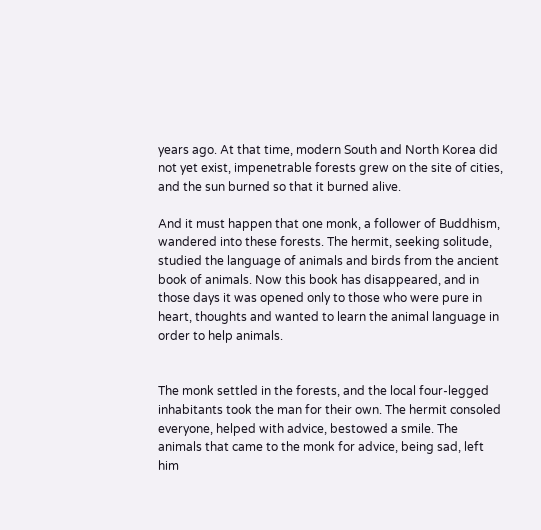years ago. At that time, modern South and North Korea did not yet exist, impenetrable forests grew on the site of cities, and the sun burned so that it burned alive.

And it must happen that one monk, a follower of Buddhism, wandered into these forests. The hermit, seeking solitude, studied the language of animals and birds from the ancient book of animals. Now this book has disappeared, and in those days it was opened only to those who were pure in heart, thoughts and wanted to learn the animal language in order to help animals.


The monk settled in the forests, and the local four-legged inhabitants took the man for their own. The hermit consoled everyone, helped with advice, bestowed a smile. The animals that came to the monk for advice, being sad, left him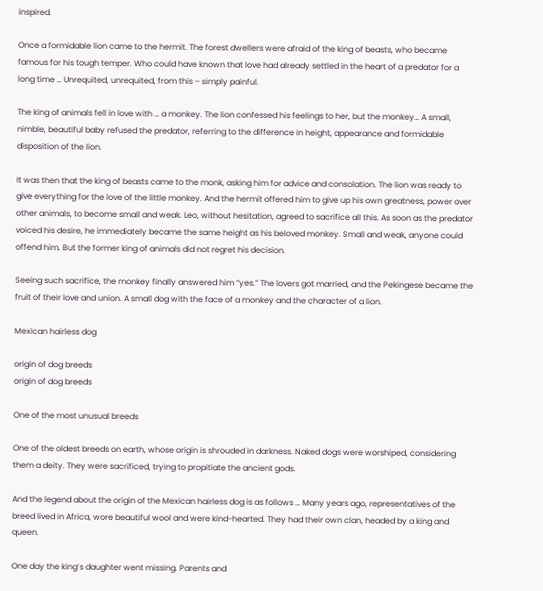inspired.

Once a formidable lion came to the hermit. The forest dwellers were afraid of the king of beasts, who became famous for his tough temper. Who could have known that love had already settled in the heart of a predator for a long time … Unrequited, unrequited, from this – simply painful.

The king of animals fell in love with … a monkey. The lion confessed his feelings to her, but the monkey… A small, nimble, beautiful baby refused the predator, referring to the difference in height, appearance and formidable disposition of the lion.

It was then that the king of beasts came to the monk, asking him for advice and consolation. The lion was ready to give everything for the love of the little monkey. And the hermit offered him to give up his own greatness, power over other animals, to become small and weak. Leo, without hesitation, agreed to sacrifice all this. As soon as the predator voiced his desire, he immediately became the same height as his beloved monkey. Small and weak, anyone could offend him. But the former king of animals did not regret his decision.

Seeing such sacrifice, the monkey finally answered him “yes.” The lovers got married, and the Pekingese became the fruit of their love and union. A small dog with the face of a monkey and the character of a lion.

Mexican hairless dog

origin of dog breeds
origin of dog breeds

One of the most unusual breeds

One of the oldest breeds on earth, whose origin is shrouded in darkness. Naked dogs were worshiped, considering them a deity. They were sacrificed, trying to propitiate the ancient gods.

And the legend about the origin of the Mexican hairless dog is as follows … Many years ago, representatives of the breed lived in Africa, wore beautiful wool and were kind-hearted. They had their own clan, headed by a king and queen.

One day the king’s daughter went missing. Parents and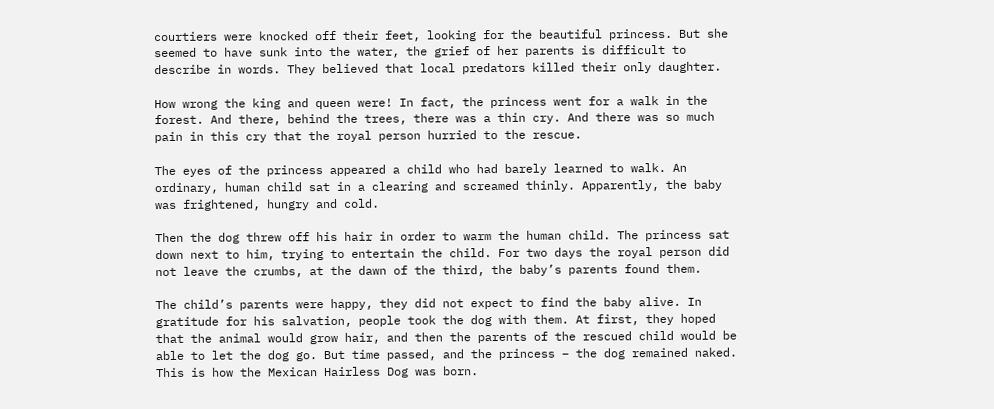courtiers were knocked off their feet, looking for the beautiful princess. But she seemed to have sunk into the water, the grief of her parents is difficult to describe in words. They believed that local predators killed their only daughter.

How wrong the king and queen were! In fact, the princess went for a walk in the forest. And there, behind the trees, there was a thin cry. And there was so much pain in this cry that the royal person hurried to the rescue.

The eyes of the princess appeared a child who had barely learned to walk. An ordinary, human child sat in a clearing and screamed thinly. Apparently, the baby was frightened, hungry and cold.

Then the dog threw off his hair in order to warm the human child. The princess sat down next to him, trying to entertain the child. For two days the royal person did not leave the crumbs, at the dawn of the third, the baby’s parents found them.

The child’s parents were happy, they did not expect to find the baby alive. In gratitude for his salvation, people took the dog with them. At first, they hoped that the animal would grow hair, and then the parents of the rescued child would be able to let the dog go. But time passed, and the princess – the dog remained naked. This is how the Mexican Hairless Dog was born.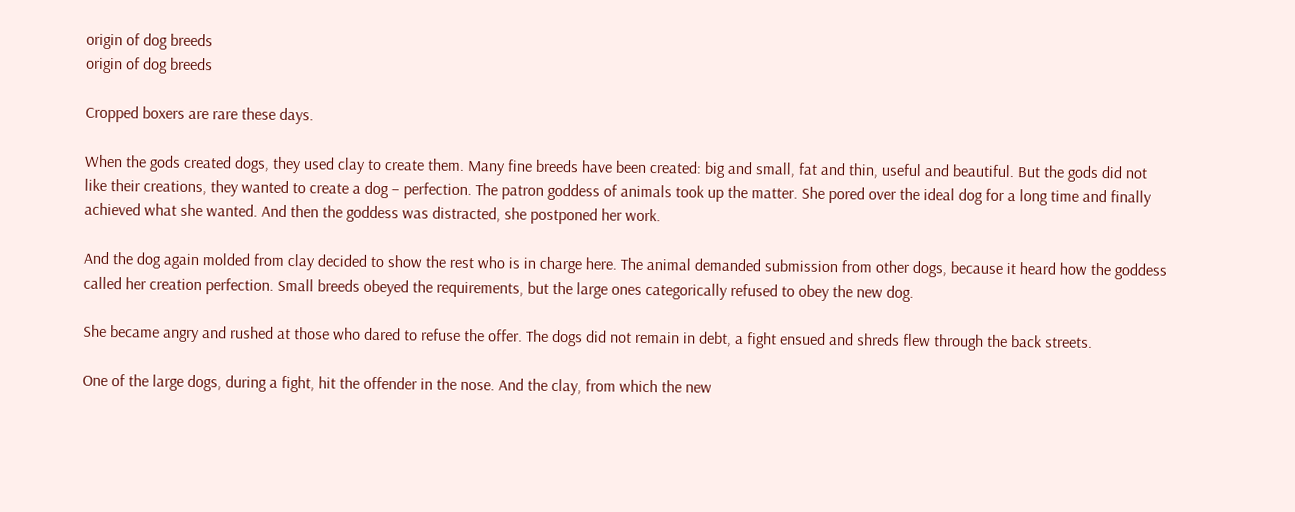origin of dog breeds
origin of dog breeds

Cropped boxers are rare these days.

When the gods created dogs, they used clay to create them. Many fine breeds have been created: big and small, fat and thin, useful and beautiful. But the gods did not like their creations, they wanted to create a dog – perfection. The patron goddess of animals took up the matter. She pored over the ideal dog for a long time and finally achieved what she wanted. And then the goddess was distracted, she postponed her work.

And the dog again molded from clay decided to show the rest who is in charge here. The animal demanded submission from other dogs, because it heard how the goddess called her creation perfection. Small breeds obeyed the requirements, but the large ones categorically refused to obey the new dog.

She became angry and rushed at those who dared to refuse the offer. The dogs did not remain in debt, a fight ensued and shreds flew through the back streets.

One of the large dogs, during a fight, hit the offender in the nose. And the clay, from which the new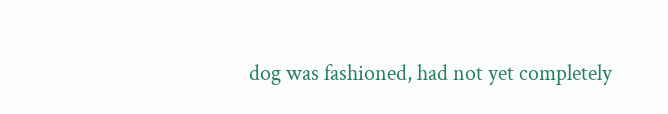dog was fashioned, had not yet completely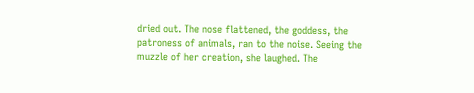dried out. The nose flattened, the goddess, the patroness of animals, ran to the noise. Seeing the muzzle of her creation, she laughed. The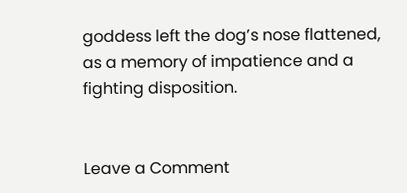goddess left the dog’s nose flattened, as a memory of impatience and a fighting disposition.


Leave a Comment